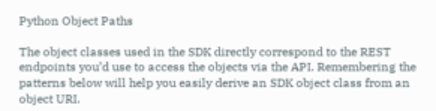Python Object Paths

The object classes used in the SDK directly correspond to the REST endpoints you’d use to access the objects via the API. Remembering the patterns below will help you easily derive an SDK object class from an object URI.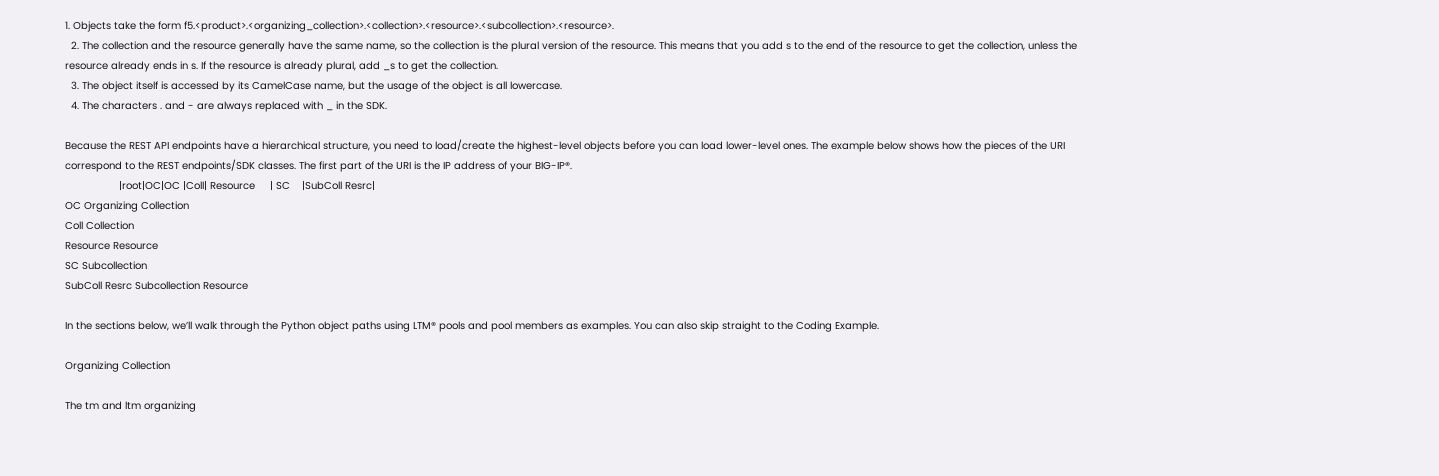1. Objects take the form f5.<product>.<organizing_collection>.<collection>.<resource>.<subcollection>.<resource>.
  2. The collection and the resource generally have the same name, so the collection is the plural version of the resource. This means that you add s to the end of the resource to get the collection, unless the resource already ends in s. If the resource is already plural, add _s to get the collection.
  3. The object itself is accessed by its CamelCase name, but the usage of the object is all lowercase.
  4. The characters . and - are always replaced with _ in the SDK.

Because the REST API endpoints have a hierarchical structure, you need to load/create the highest-level objects before you can load lower-level ones. The example below shows how the pieces of the URI correspond to the REST endpoints/SDK classes. The first part of the URI is the IP address of your BIG-IP®.
                  |root|OC|OC |Coll| Resource     | SC    |SubColl Resrc|
OC Organizing Collection
Coll Collection
Resource Resource
SC Subcollection
SubColl Resrc Subcollection Resource

In the sections below, we’ll walk through the Python object paths using LTM® pools and pool members as examples. You can also skip straight to the Coding Example.

Organizing Collection

The tm and ltm organizing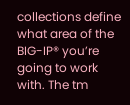collections define what area of the BIG-IP® you’re going to work with. The tm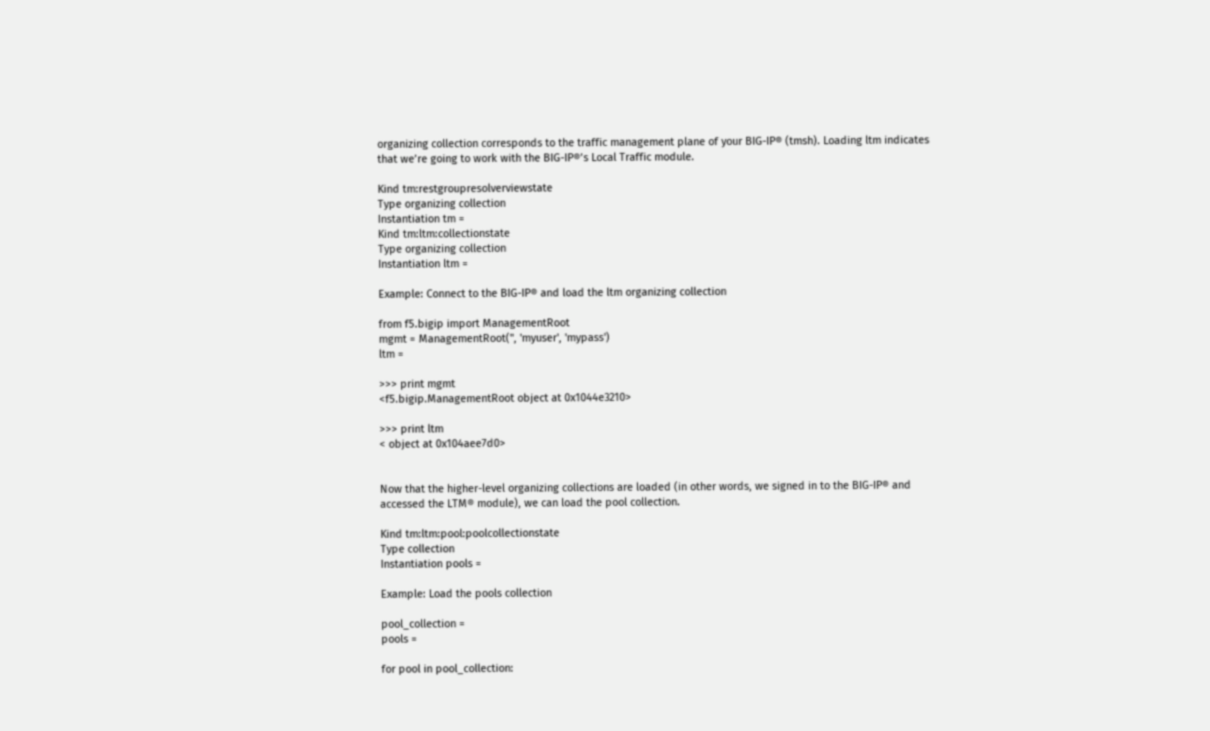organizing collection corresponds to the traffic management plane of your BIG-IP® (tmsh). Loading ltm indicates that we’re going to work with the BIG-IP®’s Local Traffic module.

Kind tm:restgroupresolverviewstate
Type organizing collection
Instantiation tm =
Kind tm:ltm:collectionstate
Type organizing collection
Instantiation ltm =

Example: Connect to the BIG-IP® and load the ltm organizing collection

from f5.bigip import ManagementRoot
mgmt = ManagementRoot('', 'myuser', 'mypass')
ltm =

>>> print mgmt
<f5.bigip.ManagementRoot object at 0x1044e3210>

>>> print ltm
< object at 0x104aee7d0>


Now that the higher-level organizing collections are loaded (in other words, we signed in to the BIG-IP® and accessed the LTM® module), we can load the pool collection.

Kind tm:ltm:pool:poolcollectionstate
Type collection
Instantiation pools =

Example: Load the pools collection

pool_collection =
pools =

for pool in pool_collection: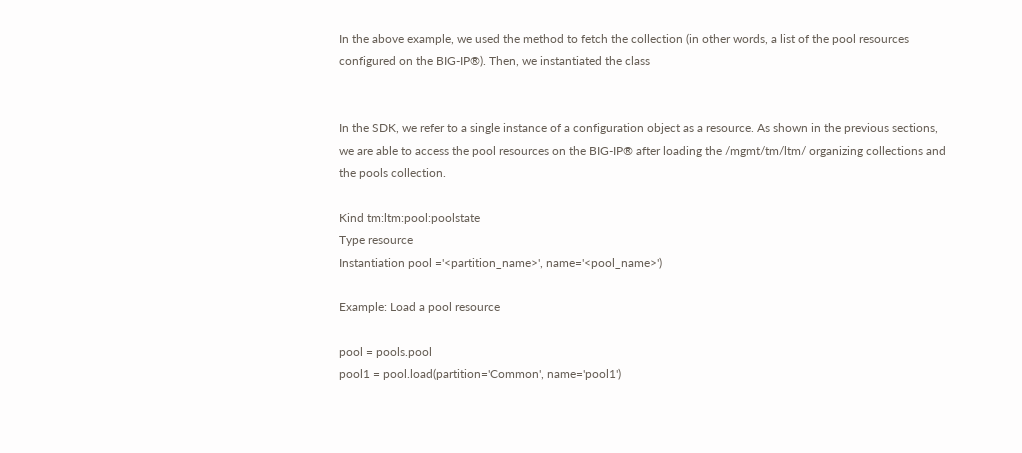In the above example, we used the method to fetch the collection (in other words, a list of the pool resources configured on the BIG-IP®). Then, we instantiated the class


In the SDK, we refer to a single instance of a configuration object as a resource. As shown in the previous sections, we are able to access the pool resources on the BIG-IP® after loading the /mgmt/tm/ltm/ organizing collections and the pools collection.

Kind tm:ltm:pool:poolstate
Type resource
Instantiation pool ='<partition_name>', name='<pool_name>')

Example: Load a pool resource

pool = pools.pool
pool1 = pool.load(partition='Common', name='pool1')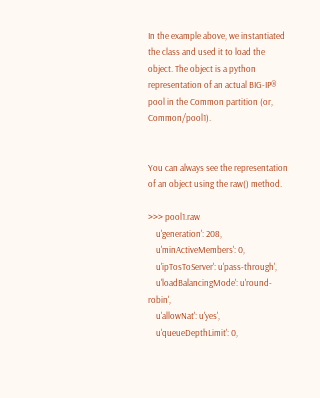In the example above, we instantiated the class and used it to load the object. The object is a python representation of an actual BIG-IP® pool in the Common partition (or, Common/pool1).


You can always see the representation of an object using the raw() method.

>>> pool1.raw
    u'generation': 208,
    u'minActiveMembers': 0,
    u'ipTosToServer': u'pass-through',
    u'loadBalancingMode': u'round-robin',
    u'allowNat': u'yes',
    u'queueDepthLimit': 0,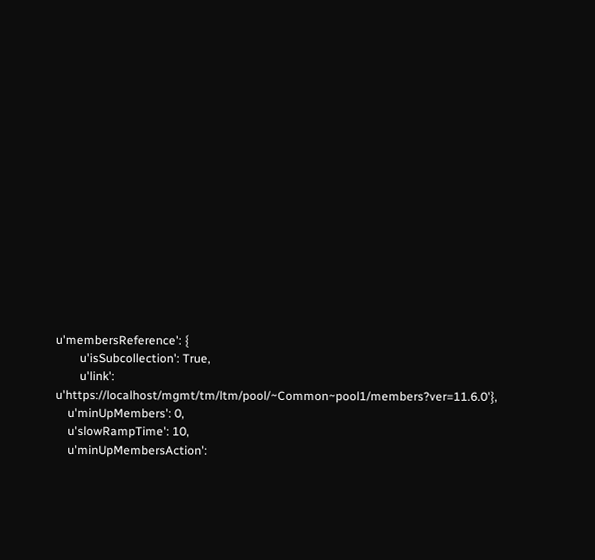u'membersReference': {
        u'isSubcollection': True,
        u'link': u'https://localhost/mgmt/tm/ltm/pool/~Common~pool1/members?ver=11.6.0'},
    u'minUpMembers': 0,
    u'slowRampTime': 10,
    u'minUpMembersAction':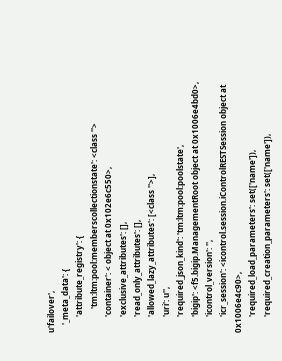u'failover',
    '_meta_data': {
        'attribute_registry': {
            'tm:ltm:pool:memberscollectionstate': <class ''>
        'container': < object at 0x102e6c550>,
        'exclusive_attributes': [],
        'read_only_attributes': [],
        'allowed_lazy_attributes': [<class ''>],
        'uri': u'',
        'required_json_kind': 'tm:ltm:pool:poolstate',
        'bigip': <f5.bigip.ManagementRoot object at 0x1006e4bd0>,
        'icontrol_version': '',
        'icr_session': <icontrol.session.iControlRESTSession object at 0x1006e4c90>,
        'required_load_parameters': set(['name']),
        'required_creation_parameters': set(['name']),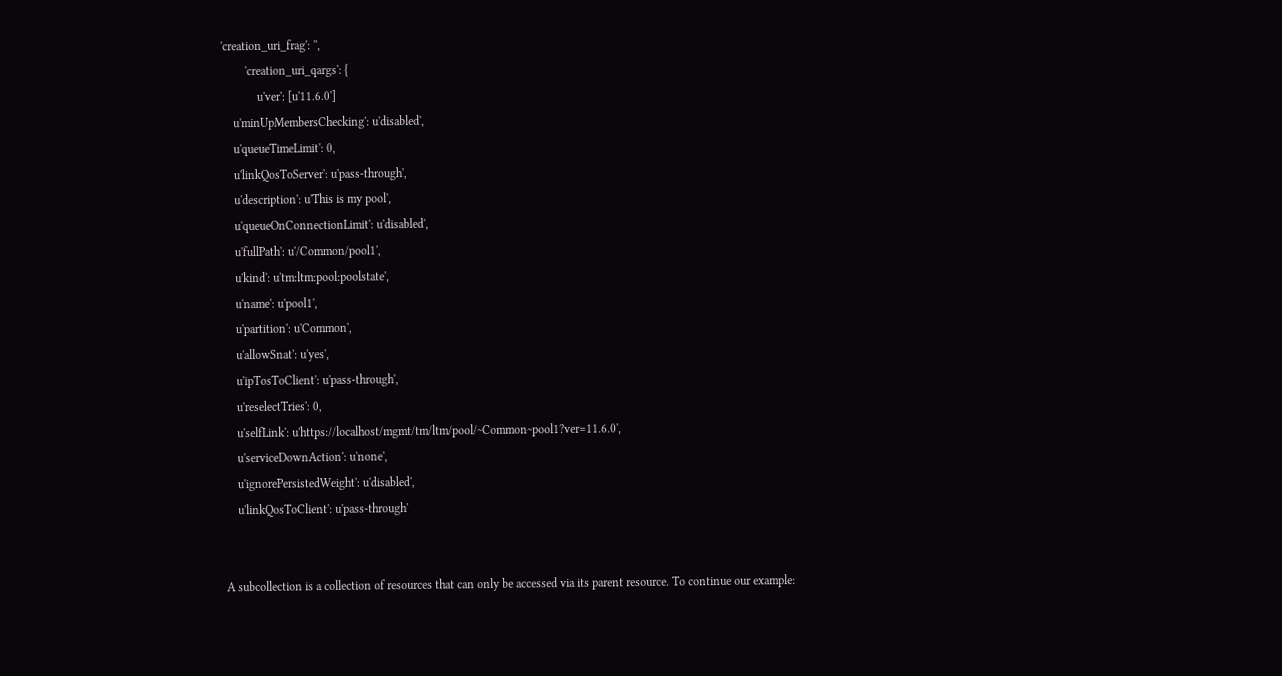'creation_uri_frag': '',
        'creation_uri_qargs': {
            u'ver': [u'11.6.0']
    u'minUpMembersChecking': u'disabled',
    u'queueTimeLimit': 0,
    u'linkQosToServer': u'pass-through',
    u'description': u'This is my pool',
    u'queueOnConnectionLimit': u'disabled',
    u'fullPath': u'/Common/pool1',
    u'kind': u'tm:ltm:pool:poolstate',
    u'name': u'pool1',
    u'partition': u'Common',
    u'allowSnat': u'yes',
    u'ipTosToClient': u'pass-through',
    u'reselectTries': 0,
    u'selfLink': u'https://localhost/mgmt/tm/ltm/pool/~Common~pool1?ver=11.6.0',
    u'serviceDownAction': u'none',
    u'ignorePersistedWeight': u'disabled',
    u'linkQosToClient': u'pass-through'


A subcollection is a collection of resources that can only be accessed via its parent resource. To continue our example: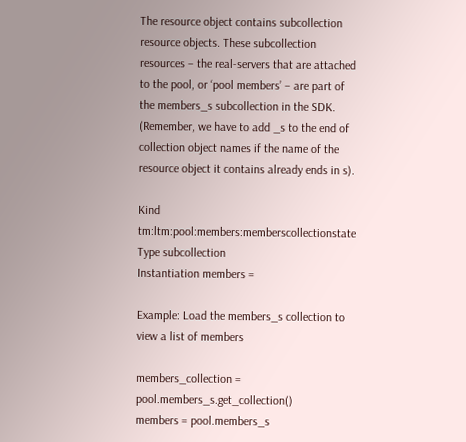The resource object contains subcollection resource objects. These subcollection resources – the real-servers that are attached to the pool, or ‘pool members’ – are part of the members_s subcollection in the SDK. (Remember, we have to add _s to the end of collection object names if the name of the resource object it contains already ends in s).

Kind tm:ltm:pool:members:memberscollectionstate
Type subcollection
Instantiation members =

Example: Load the members_s collection to view a list of members

members_collection = pool.members_s.get_collection()
members = pool.members_s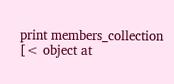print members_collection
[< object at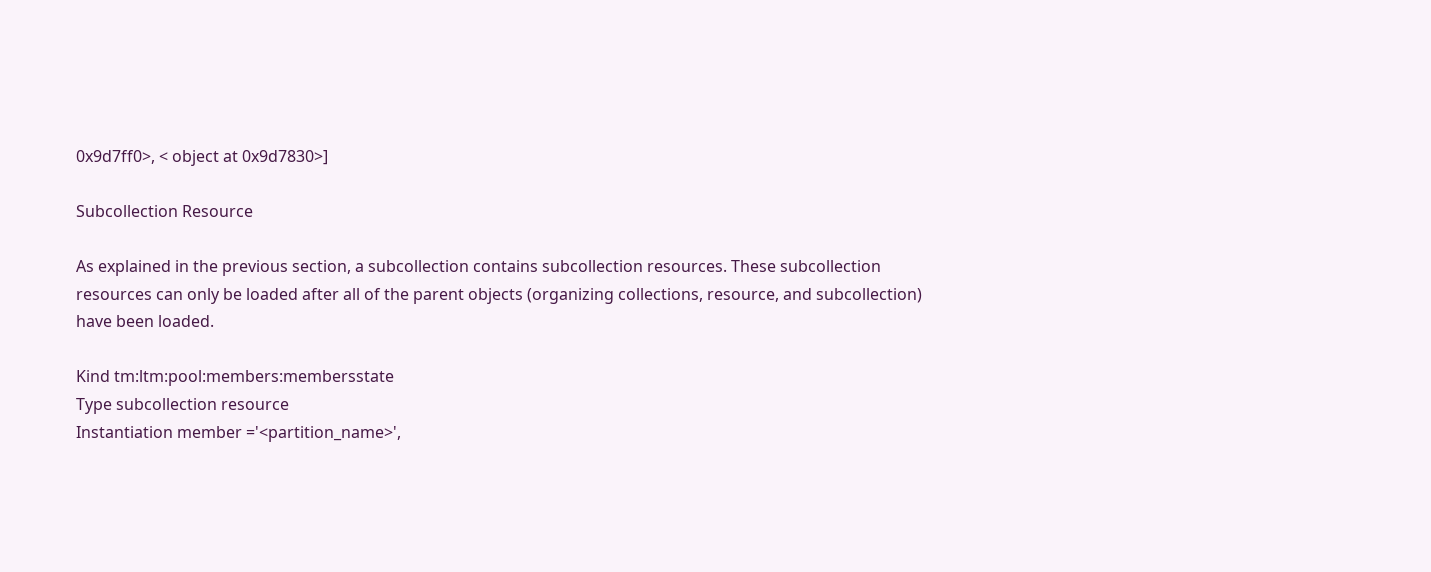0x9d7ff0>, < object at 0x9d7830>]

Subcollection Resource

As explained in the previous section, a subcollection contains subcollection resources. These subcollection resources can only be loaded after all of the parent objects (organizing collections, resource, and subcollection) have been loaded.

Kind tm:ltm:pool:members:membersstate
Type subcollection resource
Instantiation member ='<partition_name>',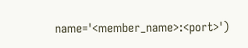name='<member_name>:<port>')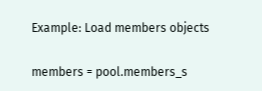Example: Load members objects

members = pool.members_s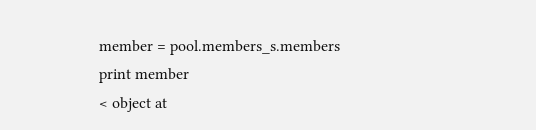member = pool.members_s.members
print member
< object at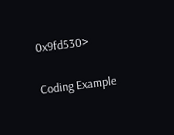0x9fd530>

Coding Example